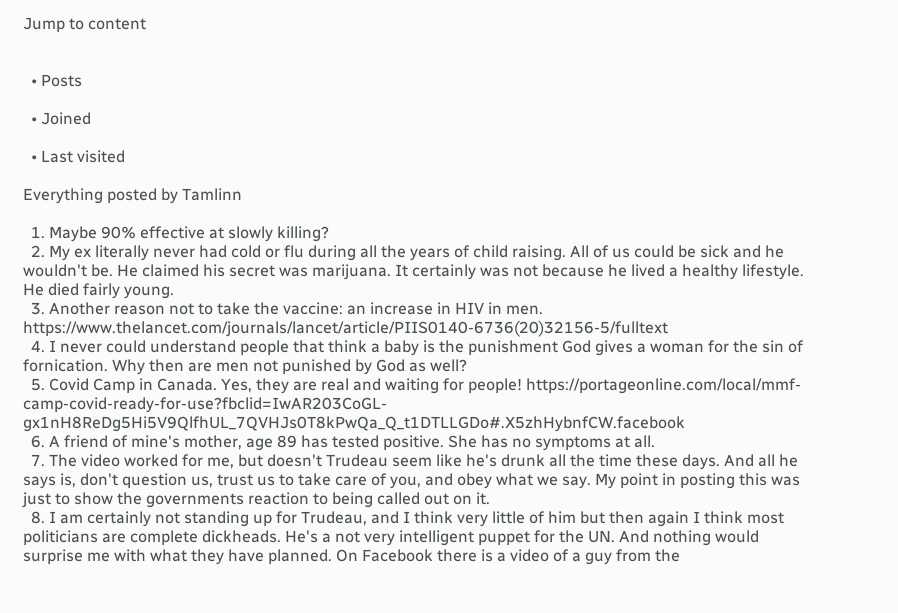Jump to content


  • Posts

  • Joined

  • Last visited

Everything posted by Tamlinn

  1. Maybe 90% effective at slowly killing?
  2. My ex literally never had cold or flu during all the years of child raising. All of us could be sick and he wouldn't be. He claimed his secret was marijuana. It certainly was not because he lived a healthy lifestyle. He died fairly young.
  3. Another reason not to take the vaccine: an increase in HIV in men. https://www.thelancet.com/journals/lancet/article/PIIS0140-6736(20)32156-5/fulltext
  4. I never could understand people that think a baby is the punishment God gives a woman for the sin of fornication. Why then are men not punished by God as well?
  5. Covid Camp in Canada. Yes, they are real and waiting for people! https://portageonline.com/local/mmf-camp-covid-ready-for-use?fbclid=IwAR203CoGL-gx1nH8ReDg5Hi5V9QlfhUL_7QVHJs0T8kPwQa_Q_t1DTLLGDo#.X5zhHybnfCW.facebook
  6. A friend of mine's mother, age 89 has tested positive. She has no symptoms at all.
  7. The video worked for me, but doesn't Trudeau seem like he's drunk all the time these days. And all he says is, don't question us, trust us to take care of you, and obey what we say. My point in posting this was just to show the governments reaction to being called out on it.
  8. I am certainly not standing up for Trudeau, and I think very little of him but then again I think most politicians are complete dickheads. He's a not very intelligent puppet for the UN. And nothing would surprise me with what they have planned. On Facebook there is a video of a guy from the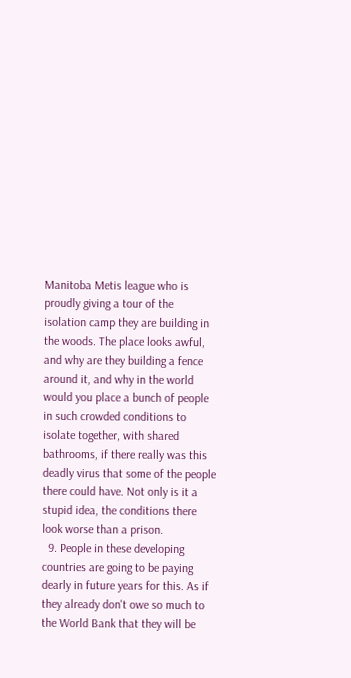Manitoba Metis league who is proudly giving a tour of the isolation camp they are building in the woods. The place looks awful, and why are they building a fence around it, and why in the world would you place a bunch of people in such crowded conditions to isolate together, with shared bathrooms, if there really was this deadly virus that some of the people there could have. Not only is it a stupid idea, the conditions there look worse than a prison.
  9. People in these developing countries are going to be paying dearly in future years for this. As if they already don't owe so much to the World Bank that they will be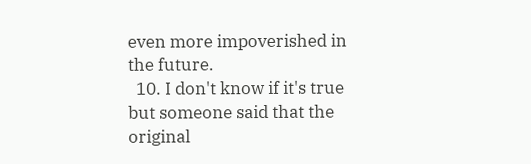even more impoverished in the future.
  10. I don't know if it's true but someone said that the original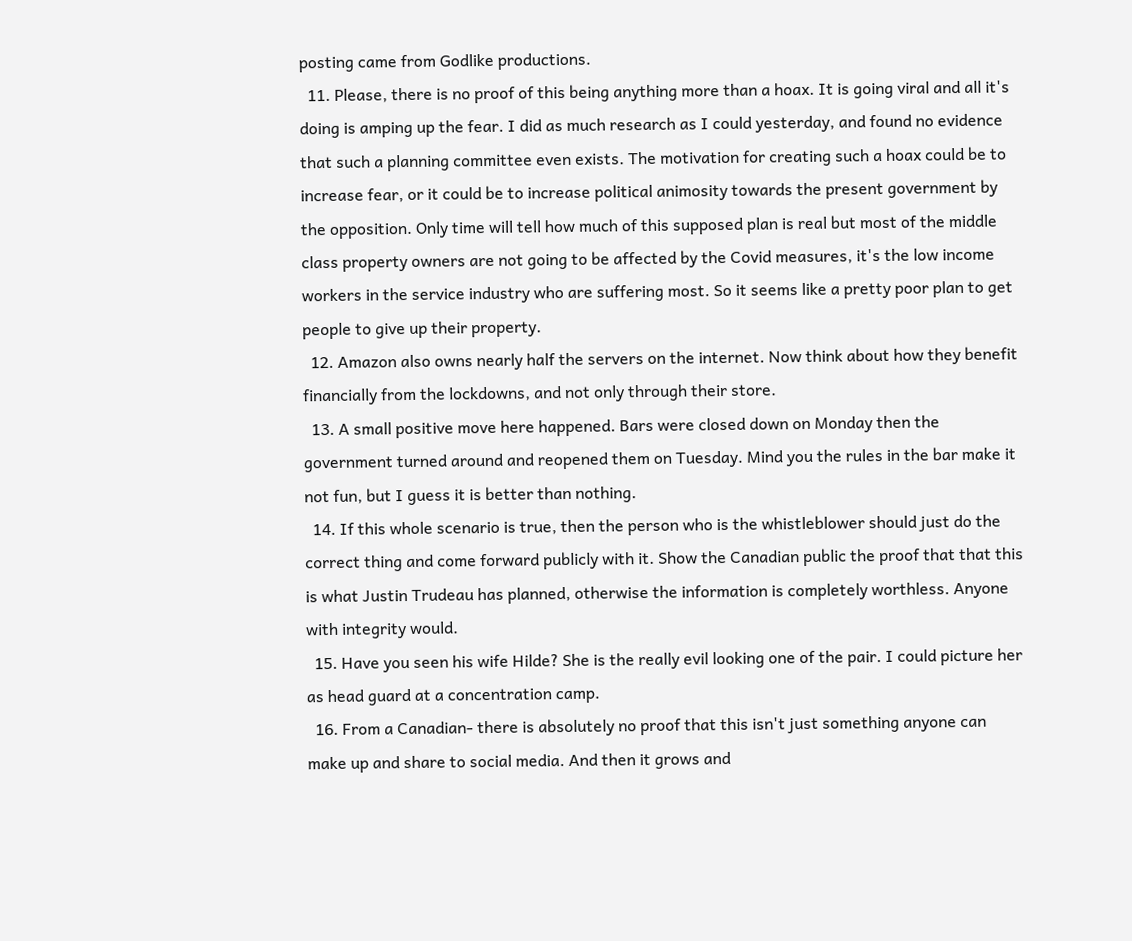posting came from Godlike productions.
  11. Please, there is no proof of this being anything more than a hoax. It is going viral and all it's doing is amping up the fear. I did as much research as I could yesterday, and found no evidence that such a planning committee even exists. The motivation for creating such a hoax could be to increase fear, or it could be to increase political animosity towards the present government by the opposition. Only time will tell how much of this supposed plan is real but most of the middle class property owners are not going to be affected by the Covid measures, it's the low income workers in the service industry who are suffering most. So it seems like a pretty poor plan to get people to give up their property.
  12. Amazon also owns nearly half the servers on the internet. Now think about how they benefit financially from the lockdowns, and not only through their store.
  13. A small positive move here happened. Bars were closed down on Monday then the government turned around and reopened them on Tuesday. Mind you the rules in the bar make it not fun, but I guess it is better than nothing.
  14. If this whole scenario is true, then the person who is the whistleblower should just do the correct thing and come forward publicly with it. Show the Canadian public the proof that that this is what Justin Trudeau has planned, otherwise the information is completely worthless. Anyone with integrity would.
  15. Have you seen his wife Hilde? She is the really evil looking one of the pair. I could picture her as head guard at a concentration camp.
  16. From a Canadian- there is absolutely no proof that this isn't just something anyone can make up and share to social media. And then it grows and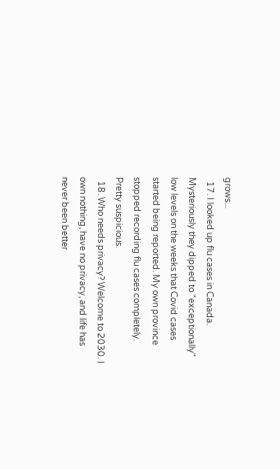grows...
  17. I looked up flu cases in Canada. Mysteriously they dipped to "exceptionally" low levels on the weeks that Covid cases started being reported. My own province stopped recording flu cases completely. Pretty suspicious.
  18. Who needs privacy? Welcome to 2030. I own nothing, have no privacy, and life has never been better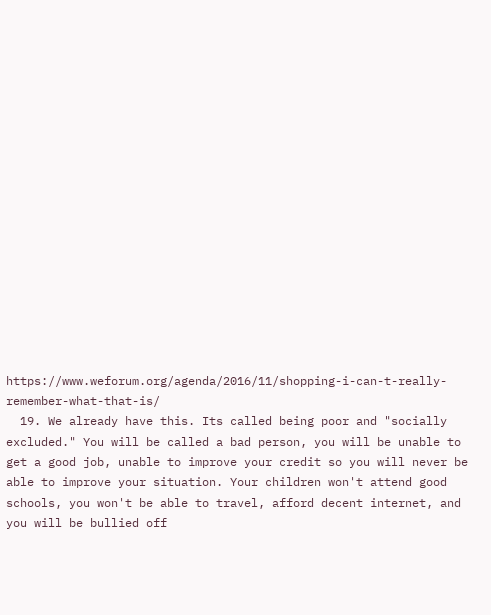https://www.weforum.org/agenda/2016/11/shopping-i-can-t-really-remember-what-that-is/
  19. We already have this. Its called being poor and "socially excluded." You will be called a bad person, you will be unable to get a good job, unable to improve your credit so you will never be able to improve your situation. Your children won't attend good schools, you won't be able to travel, afford decent internet, and you will be bullied off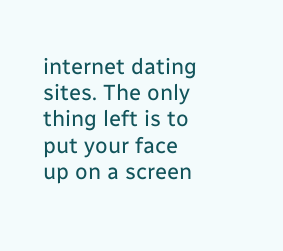internet dating sites. The only thing left is to put your face up on a screen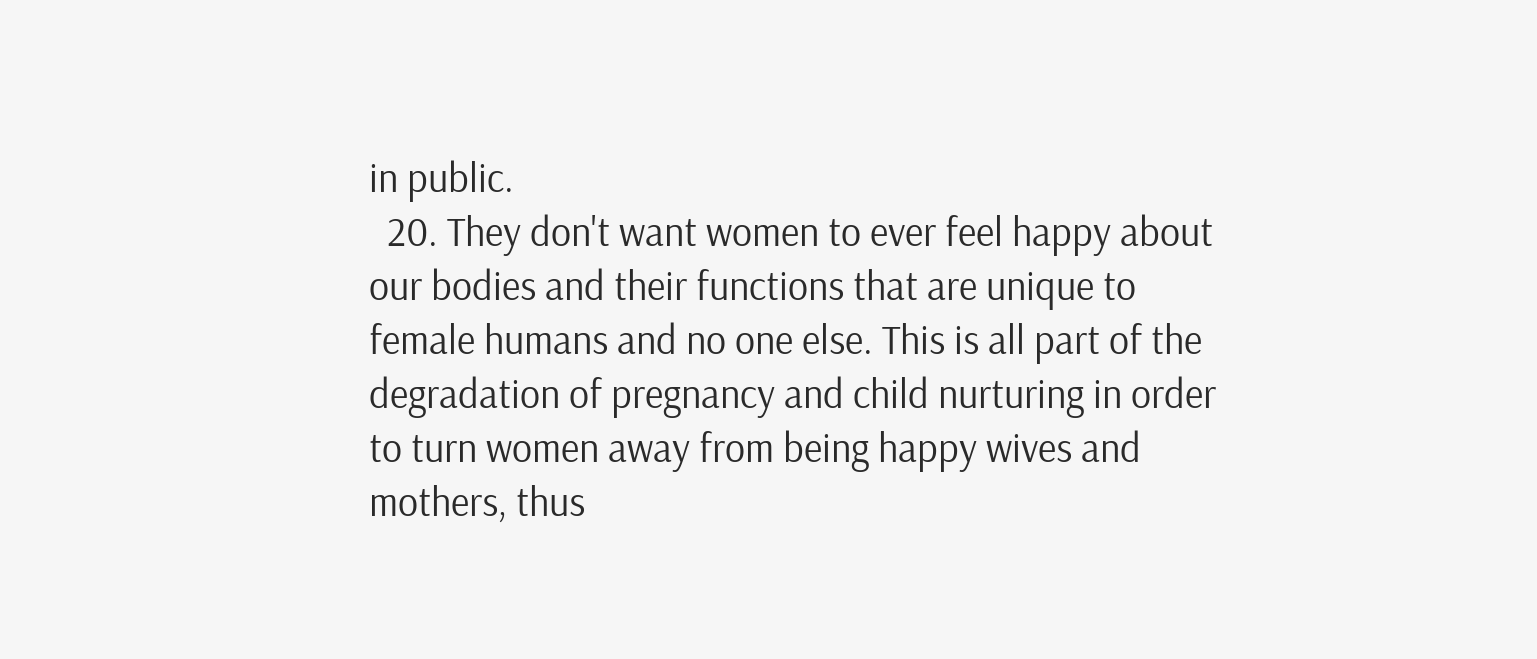in public.
  20. They don't want women to ever feel happy about our bodies and their functions that are unique to female humans and no one else. This is all part of the degradation of pregnancy and child nurturing in order to turn women away from being happy wives and mothers, thus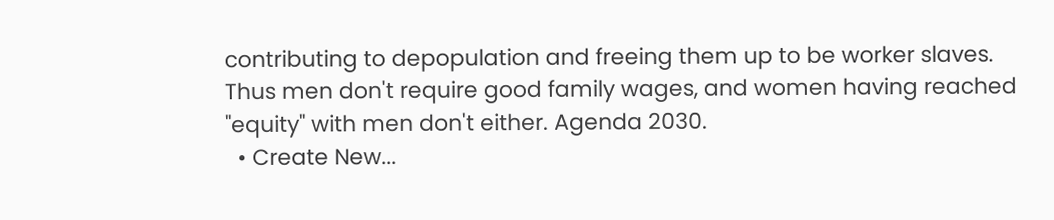contributing to depopulation and freeing them up to be worker slaves. Thus men don't require good family wages, and women having reached "equity" with men don't either. Agenda 2030.
  • Create New...